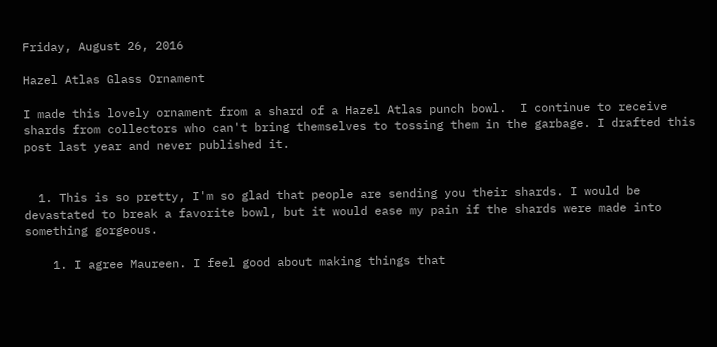Friday, August 26, 2016

Hazel Atlas Glass Ornament

I made this lovely ornament from a shard of a Hazel Atlas punch bowl.  I continue to receive shards from collectors who can't bring themselves to tossing them in the garbage. I drafted this post last year and never published it.


  1. This is so pretty, I'm so glad that people are sending you their shards. I would be devastated to break a favorite bowl, but it would ease my pain if the shards were made into something gorgeous.

    1. I agree Maureen. I feel good about making things that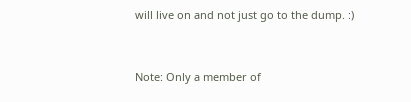will live on and not just go to the dump. :)


Note: Only a member of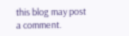this blog may post a comment.